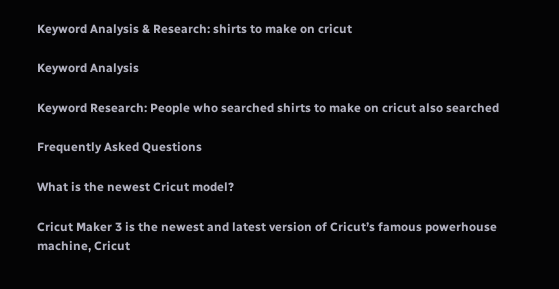Keyword Analysis & Research: shirts to make on cricut

Keyword Analysis

Keyword Research: People who searched shirts to make on cricut also searched

Frequently Asked Questions

What is the newest Cricut model?

Cricut Maker 3 is the newest and latest version of Cricut’s famous powerhouse machine, Cricut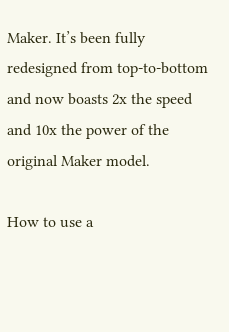Maker. It’s been fully redesigned from top-to-bottom and now boasts 2x the speed and 10x the power of the original Maker model.

How to use a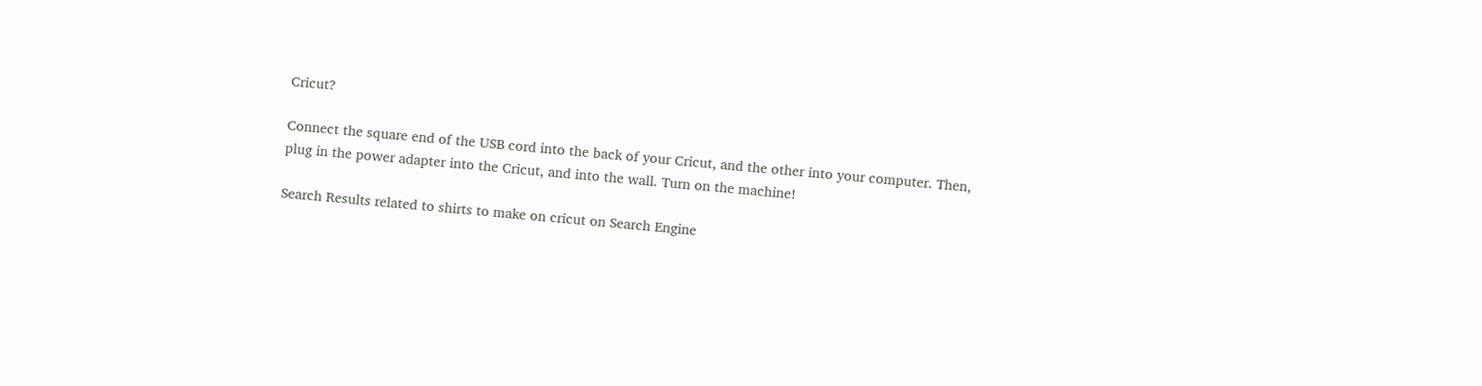Cricut?

Connect the square end of the USB cord into the back of your Cricut, and the other into your computer. Then, plug in the power adapter into the Cricut, and into the wall. Turn on the machine!

Search Results related to shirts to make on cricut on Search Engine